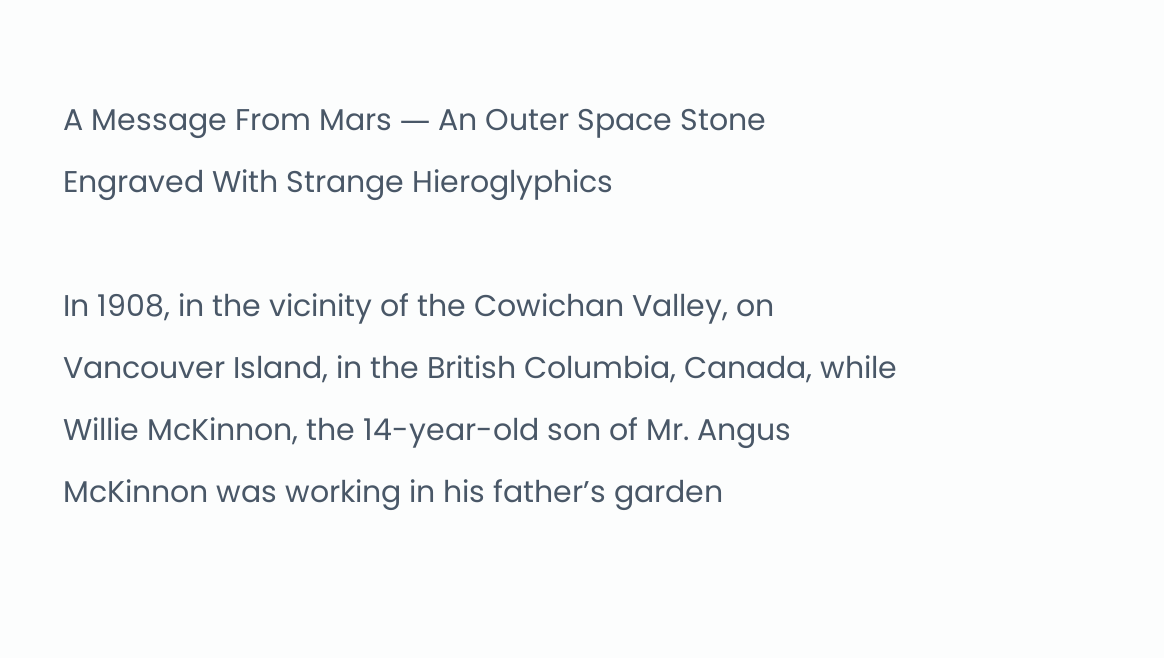A Message From Mars ― An Outer Space Stone Engraved With Strange Hieroglyphics

In 1908, in the vicinity of the Cowichan Valley, on Vancouver Island, in the British Columbia, Canada, while Willie McKinnon, the 14-year-old son of Mr. Angus McKinnon was working in his father’s garden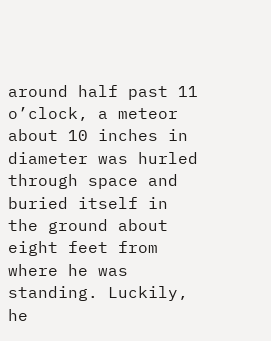around half past 11 o’clock, a meteor about 10 inches in diameter was hurled through space and buried itself in the ground about eight feet from where he was standing. Luckily, he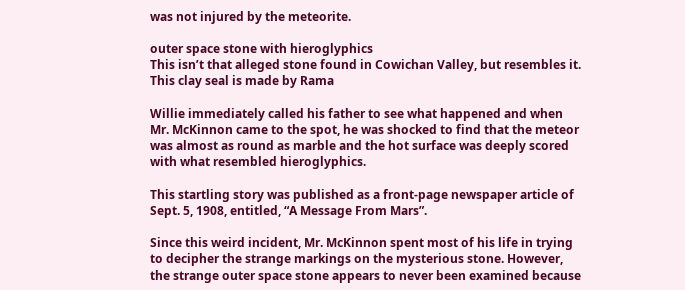was not injured by the meteorite.

outer space stone with hieroglyphics
This isn’t that alleged stone found in Cowichan Valley, but resembles it. This clay seal is made by Rama

Willie immediately called his father to see what happened and when Mr. McKinnon came to the spot, he was shocked to find that the meteor was almost as round as marble and the hot surface was deeply scored with what resembled hieroglyphics.

This startling story was published as a front-page newspaper article of Sept. 5, 1908, entitled, “A Message From Mars”.

Since this weird incident, Mr. McKinnon spent most of his life in trying to decipher the strange markings on the mysterious stone. However, the strange outer space stone appears to never been examined because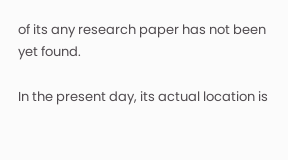of its any research paper has not been yet found.

In the present day, its actual location is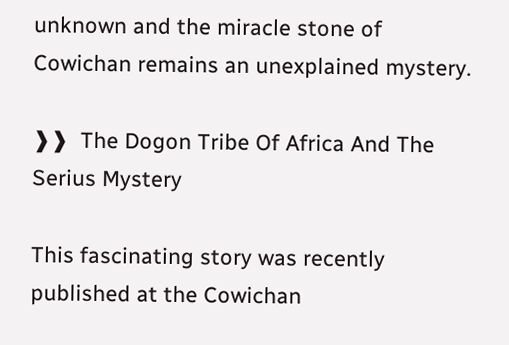unknown and the miracle stone of Cowichan remains an unexplained mystery.

❱❱  The Dogon Tribe Of Africa And The Serius Mystery

This fascinating story was recently published at the Cowichan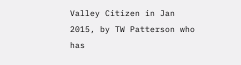Valley Citizen in Jan 2015, by TW Patterson who has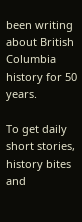been writing about British Columbia history for 50 years.

To get daily short stories, history bites and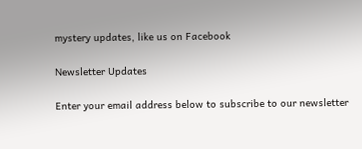mystery updates, like us on Facebook

Newsletter Updates

Enter your email address below to subscribe to our newsletter